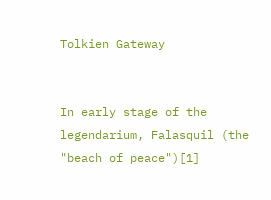Tolkien Gateway


In early stage of the legendarium, Falasquil (the "beach of peace")[1]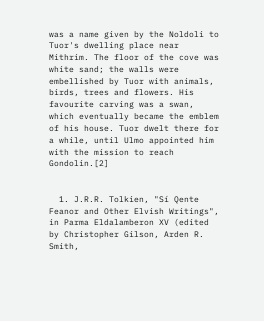was a name given by the Noldoli to Tuor's dwelling place near Mithrim. The floor of the cove was white sand; the walls were embellished by Tuor with animals, birds, trees and flowers. His favourite carving was a swan, which eventually became the emblem of his house. Tuor dwelt there for a while, until Ulmo appointed him with the mission to reach Gondolin.[2]


  1. J.R.R. Tolkien, "Sí Qente Feanor and Other Elvish Writings", in Parma Eldalamberon XV (edited by Christopher Gilson, Arden R. Smith,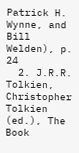Patrick H. Wynne, and Bill Welden), p. 24
  2. J.R.R. Tolkien, Christopher Tolkien (ed.), The Book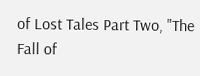of Lost Tales Part Two, "The Fall of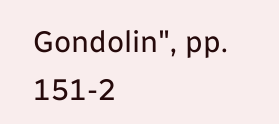Gondolin", pp. 151-2